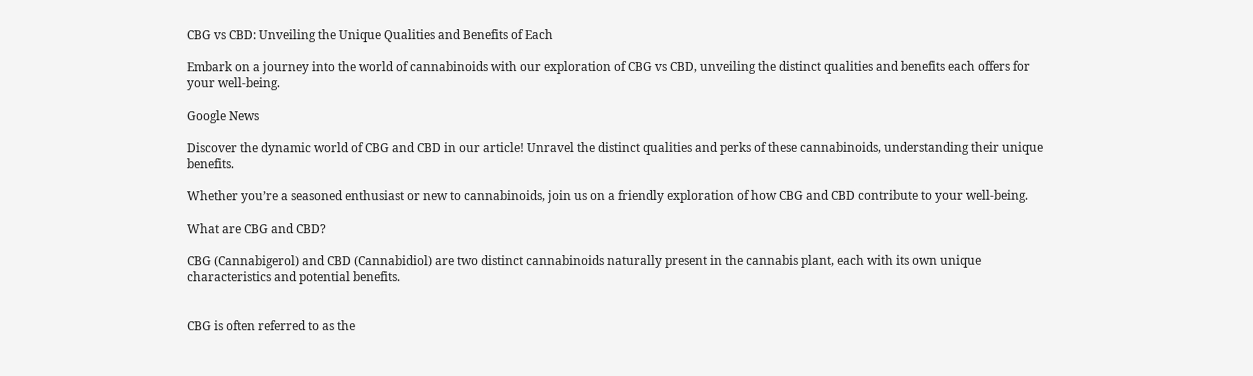CBG vs CBD: Unveiling the Unique Qualities and Benefits of Each

Embark on a journey into the world of cannabinoids with our exploration of CBG vs CBD, unveiling the distinct qualities and benefits each offers for your well-being.

Google News

Discover the dynamic world of CBG and CBD in our article! Unravel the distinct qualities and perks of these cannabinoids, understanding their unique benefits.

Whether you’re a seasoned enthusiast or new to cannabinoids, join us on a friendly exploration of how CBG and CBD contribute to your well-being.

What are CBG and CBD?

CBG (Cannabigerol) and CBD (Cannabidiol) are two distinct cannabinoids naturally present in the cannabis plant, each with its own unique characteristics and potential benefits.


CBG is often referred to as the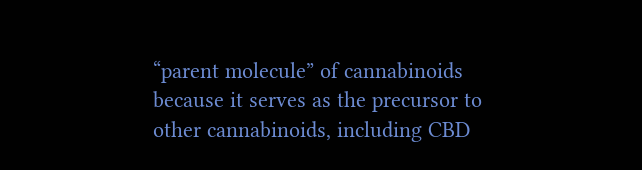“parent molecule” of cannabinoids because it serves as the precursor to other cannabinoids, including CBD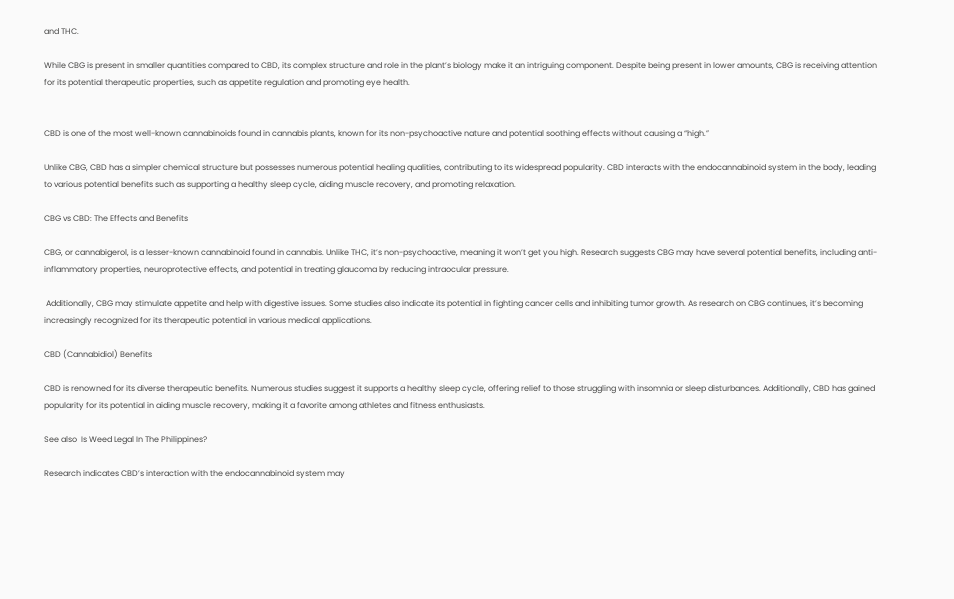and THC.

While CBG is present in smaller quantities compared to CBD, its complex structure and role in the plant’s biology make it an intriguing component. Despite being present in lower amounts, CBG is receiving attention for its potential therapeutic properties, such as appetite regulation and promoting eye health.


CBD is one of the most well-known cannabinoids found in cannabis plants, known for its non-psychoactive nature and potential soothing effects without causing a “high.”

Unlike CBG, CBD has a simpler chemical structure but possesses numerous potential healing qualities, contributing to its widespread popularity. CBD interacts with the endocannabinoid system in the body, leading to various potential benefits such as supporting a healthy sleep cycle, aiding muscle recovery, and promoting relaxation.

CBG vs CBD: The Effects and Benefits

CBG, or cannabigerol, is a lesser-known cannabinoid found in cannabis. Unlike THC, it’s non-psychoactive, meaning it won’t get you high. Research suggests CBG may have several potential benefits, including anti-inflammatory properties, neuroprotective effects, and potential in treating glaucoma by reducing intraocular pressure.

 Additionally, CBG may stimulate appetite and help with digestive issues. Some studies also indicate its potential in fighting cancer cells and inhibiting tumor growth. As research on CBG continues, it’s becoming increasingly recognized for its therapeutic potential in various medical applications.

CBD (Cannabidiol) Benefits

CBD is renowned for its diverse therapeutic benefits. Numerous studies suggest it supports a healthy sleep cycle, offering relief to those struggling with insomnia or sleep disturbances. Additionally, CBD has gained popularity for its potential in aiding muscle recovery, making it a favorite among athletes and fitness enthusiasts.

See also  Is Weed Legal In The Philippines?

Research indicates CBD’s interaction with the endocannabinoid system may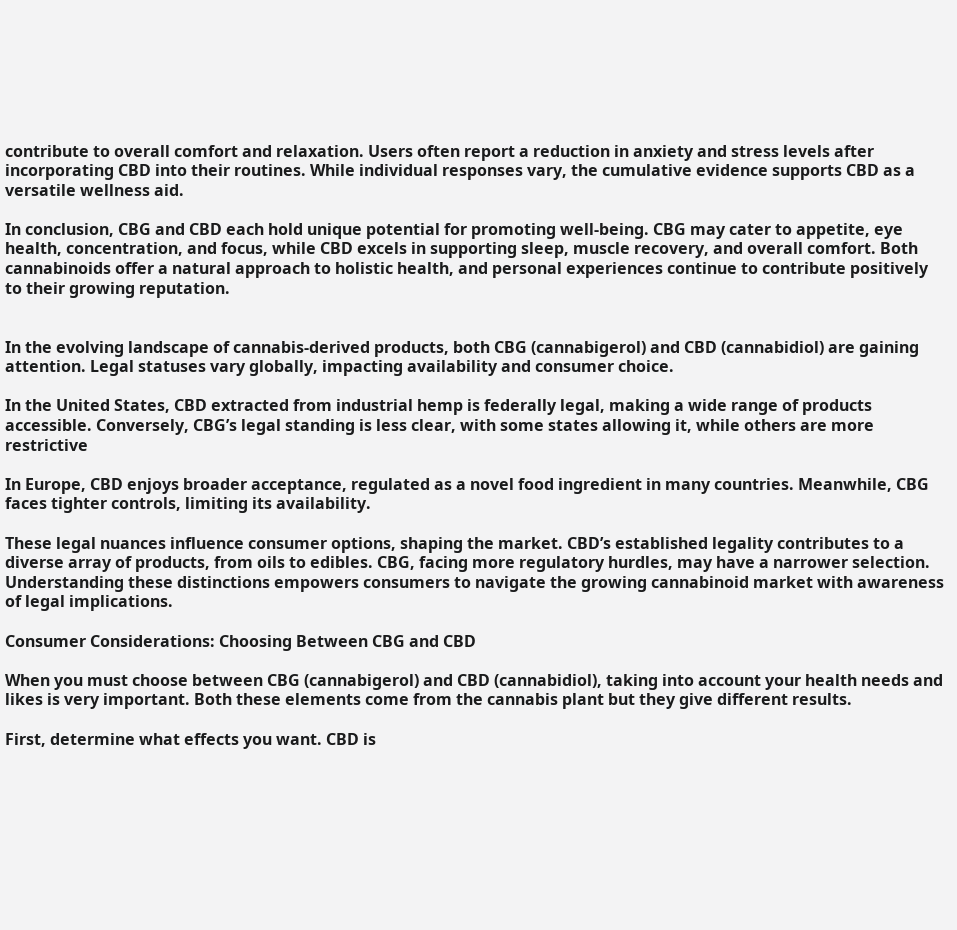contribute to overall comfort and relaxation. Users often report a reduction in anxiety and stress levels after incorporating CBD into their routines. While individual responses vary, the cumulative evidence supports CBD as a versatile wellness aid.

In conclusion, CBG and CBD each hold unique potential for promoting well-being. CBG may cater to appetite, eye health, concentration, and focus, while CBD excels in supporting sleep, muscle recovery, and overall comfort. Both cannabinoids offer a natural approach to holistic health, and personal experiences continue to contribute positively to their growing reputation.


In the evolving landscape of cannabis-derived products, both CBG (cannabigerol) and CBD (cannabidiol) are gaining attention. Legal statuses vary globally, impacting availability and consumer choice.

In the United States, CBD extracted from industrial hemp is federally legal, making a wide range of products accessible. Conversely, CBG’s legal standing is less clear, with some states allowing it, while others are more restrictive

In Europe, CBD enjoys broader acceptance, regulated as a novel food ingredient in many countries. Meanwhile, CBG faces tighter controls, limiting its availability.

These legal nuances influence consumer options, shaping the market. CBD’s established legality contributes to a diverse array of products, from oils to edibles. CBG, facing more regulatory hurdles, may have a narrower selection. Understanding these distinctions empowers consumers to navigate the growing cannabinoid market with awareness of legal implications.

Consumer Considerations: Choosing Between CBG and CBD

When you must choose between CBG (cannabigerol) and CBD (cannabidiol), taking into account your health needs and likes is very important. Both these elements come from the cannabis plant but they give different results.

First, determine what effects you want. CBD is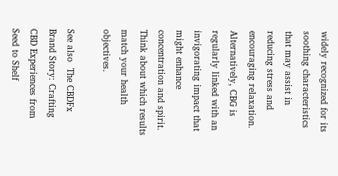widely recognized for its soothing characteristics that may assist in reducing stress and encouraging relaxation. Alternatively, CBG is regularly linked with an invigorating impact that might enhance concentration and spirit. Think about which results match your health objectives.

See also  The CBDFx Brand Story: Crafting CBD Experiences from Seed to Shelf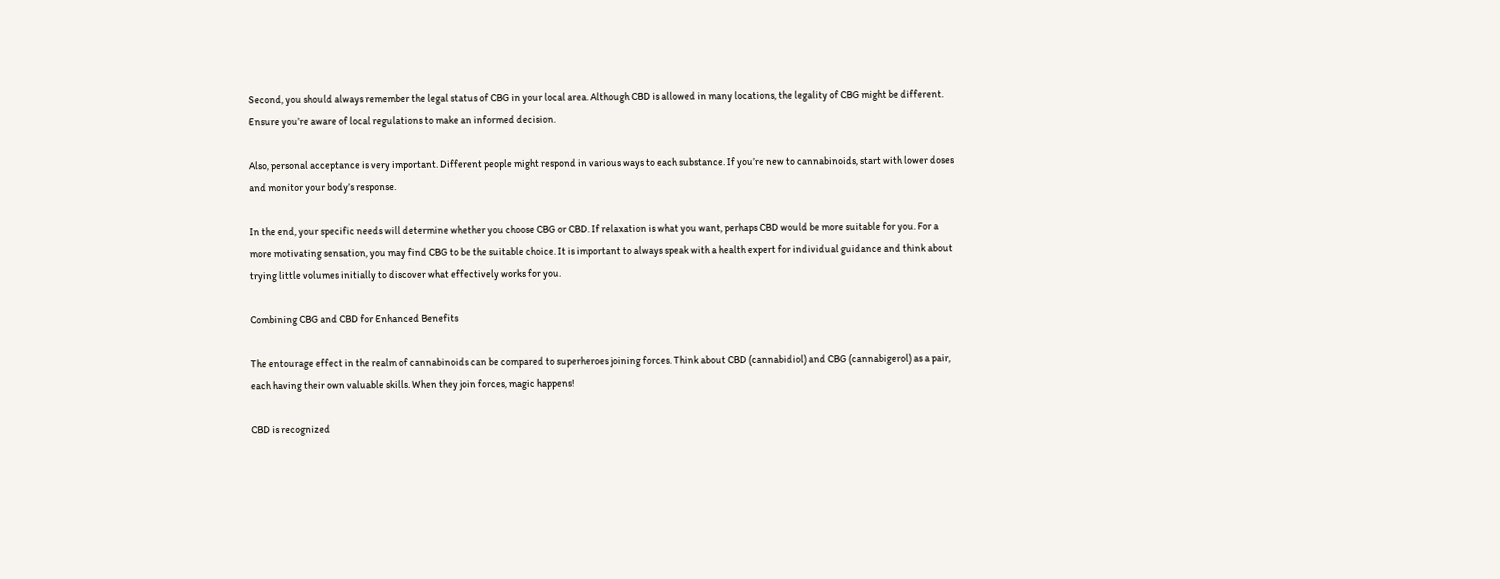Second, you should always remember the legal status of CBG in your local area. Although CBD is allowed in many locations, the legality of CBG might be different. Ensure you’re aware of local regulations to make an informed decision.

Also, personal acceptance is very important. Different people might respond in various ways to each substance. If you’re new to cannabinoids, start with lower doses and monitor your body’s response.

In the end, your specific needs will determine whether you choose CBG or CBD. If relaxation is what you want, perhaps CBD would be more suitable for you. For a more motivating sensation, you may find CBG to be the suitable choice. It is important to always speak with a health expert for individual guidance and think about trying little volumes initially to discover what effectively works for you.

Combining CBG and CBD for Enhanced Benefits

The entourage effect in the realm of cannabinoids can be compared to superheroes joining forces. Think about CBD (cannabidiol) and CBG (cannabigerol) as a pair, each having their own valuable skills. When they join forces, magic happens!

CBD is recognized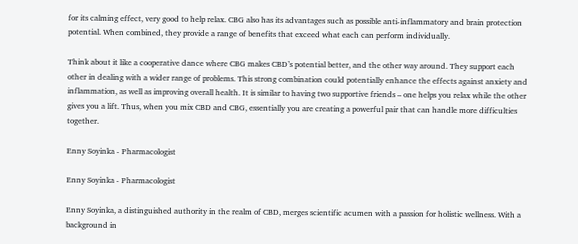for its calming effect, very good to help relax. CBG also has its advantages such as possible anti-inflammatory and brain protection potential. When combined, they provide a range of benefits that exceed what each can perform individually.

Think about it like a cooperative dance where CBG makes CBD’s potential better, and the other way around. They support each other in dealing with a wider range of problems. This strong combination could potentially enhance the effects against anxiety and inflammation, as well as improving overall health. It is similar to having two supportive friends – one helps you relax while the other gives you a lift. Thus, when you mix CBD and CBG, essentially you are creating a powerful pair that can handle more difficulties together.

Enny Soyinka - Pharmacologist

Enny Soyinka - Pharmacologist

Enny Soyinka, a distinguished authority in the realm of CBD, merges scientific acumen with a passion for holistic wellness. With a background in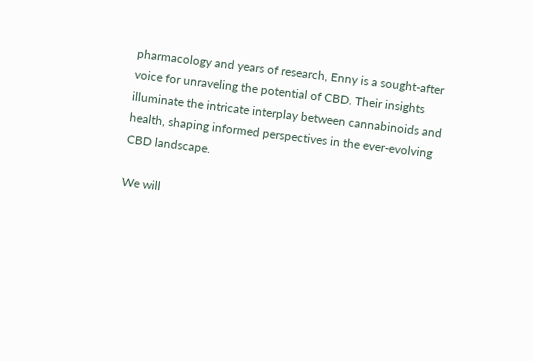pharmacology and years of research, Enny is a sought-after voice for unraveling the potential of CBD. Their insights illuminate the intricate interplay between cannabinoids and health, shaping informed perspectives in the ever-evolving CBD landscape.

We will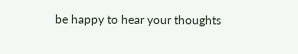be happy to hear your thoughts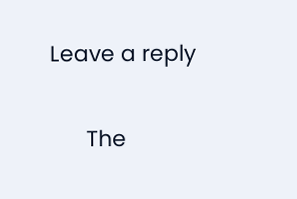Leave a reply

      The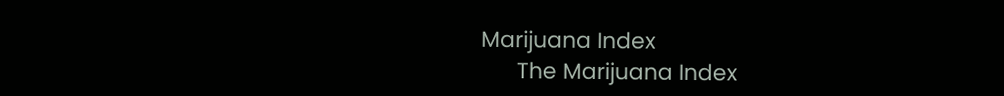Marijuana Index
      The Marijuana Index